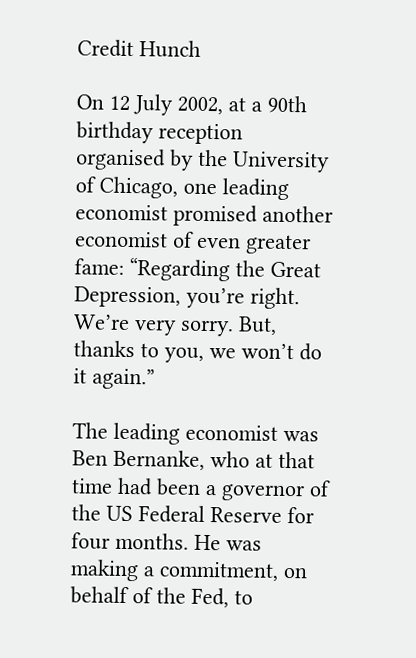Credit Hunch

On 12 July 2002, at a 90th birthday reception organised by the University of Chicago, one leading economist promised another economist of even greater fame: “Regarding the Great Depression, you’re right. We’re very sorry. But, thanks to you, we won’t do it again.”

The leading economist was Ben Bernanke, who at that time had been a governor of the US Federal Reserve for four months. He was making a commitment, on behalf of the Fed, to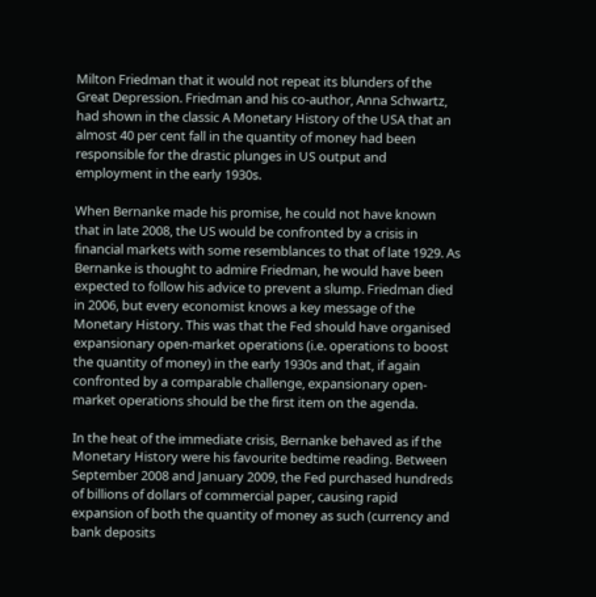Milton Friedman that it would not repeat its blunders of the Great Depression. Friedman and his co-author, Anna Schwartz, had shown in the classic A Monetary History of the USA that an almost 40 per cent fall in the quantity of money had been responsible for the drastic plunges in US output and employment in the early 1930s.

When Bernanke made his promise, he could not have known that in late 2008, the US would be confronted by a crisis in financial markets with some resemblances to that of late 1929. As Bernanke is thought to admire Friedman, he would have been expected to follow his advice to prevent a slump. Friedman died in 2006, but every economist knows a key message of the Monetary History. This was that the Fed should have organised expansionary open-market operations (i.e. operations to boost the quantity of money) in the early 1930s and that, if again confronted by a comparable challenge, expansionary open-market operations should be the first item on the agenda.

In the heat of the immediate crisis, Bernanke behaved as if the Monetary History were his favourite bedtime reading. Between September 2008 and January 2009, the Fed purchased hundreds of billions of dollars of commercial paper, causing rapid expansion of both the quantity of money as such (currency and bank deposits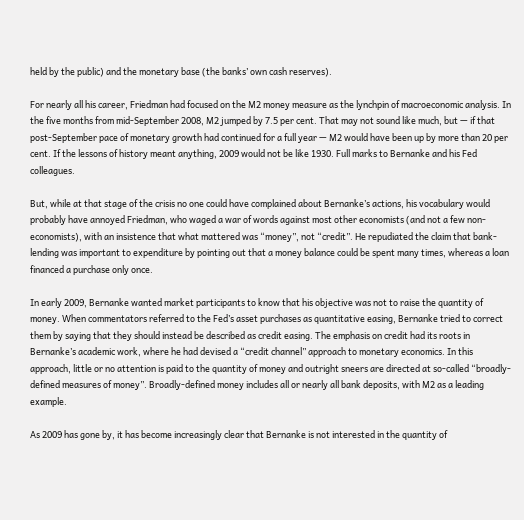held by the public) and the monetary base (the banks’ own cash reserves).

For nearly all his career, Friedman had focused on the M2 money measure as the lynchpin of macroeconomic analysis. In the five months from mid-September 2008, M2 jumped by 7.5 per cent. That may not sound like much, but — if that post-September pace of monetary growth had continued for a full year — M2 would have been up by more than 20 per cent. If the lessons of history meant anything, 2009 would not be like 1930. Full marks to Bernanke and his Fed colleagues.

But, while at that stage of the crisis no one could have complained about Bernanke’s actions, his vocabulary would probably have annoyed Friedman, who waged a war of words against most other economists (and not a few non-economists), with an insistence that what mattered was “money”, not “credit”. He repudiated the claim that bank-lending was important to expenditure by pointing out that a money balance could be spent many times, whereas a loan financed a purchase only once.

In early 2009, Bernanke wanted market participants to know that his objective was not to raise the quantity of money. When commentators referred to the Fed’s asset purchases as quantitative easing, Bernanke tried to correct them by saying that they should instead be described as credit easing. The emphasis on credit had its roots in Bernanke’s academic work, where he had devised a “credit channel” approach to monetary economics. In this approach, little or no attention is paid to the quantity of money and outright sneers are directed at so-called “broadly-defined measures of money”. Broadly-defined money includes all or nearly all bank deposits, with M2 as a leading example.

As 2009 has gone by, it has become increasingly clear that Bernanke is not interested in the quantity of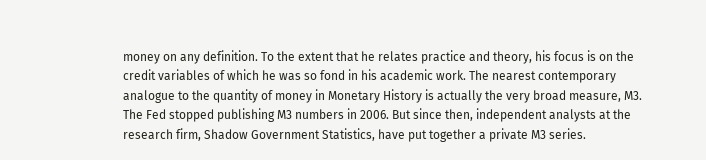money on any definition. To the extent that he relates practice and theory, his focus is on the credit variables of which he was so fond in his academic work. The nearest contemporary analogue to the quantity of money in Monetary History is actually the very broad measure, M3. The Fed stopped publishing M3 numbers in 2006. But since then, independent analysts at the research firm, Shadow Government Statistics, have put together a private M3 series.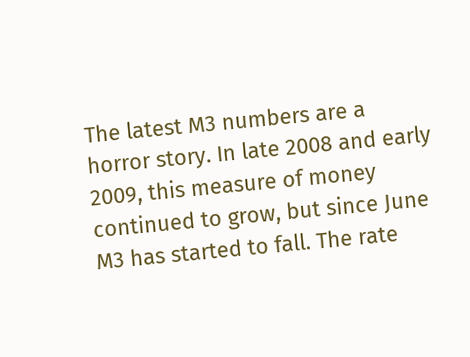The latest M3 numbers are a horror story. In late 2008 and early 2009, this measure of money continued to grow, but since June M3 has started to fall. The rate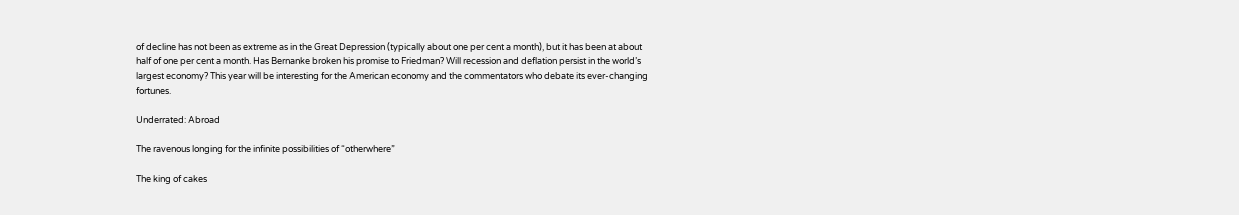of decline has not been as extreme as in the Great Depression (typically about one per cent a month), but it has been at about half of one per cent a month. Has Bernanke broken his promise to Friedman? Will recession and deflation persist in the world’s largest economy? This year will be interesting for the American economy and the commentators who debate its ever-changing fortunes.

Underrated: Abroad

The ravenous longing for the infinite possibilities of “otherwhere”

The king of cakes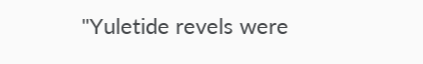"Yuletide revels were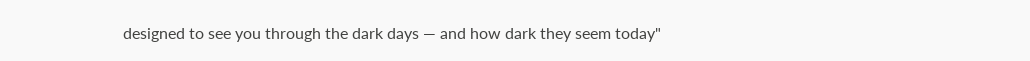designed to see you through the dark days — and how dark they seem today"